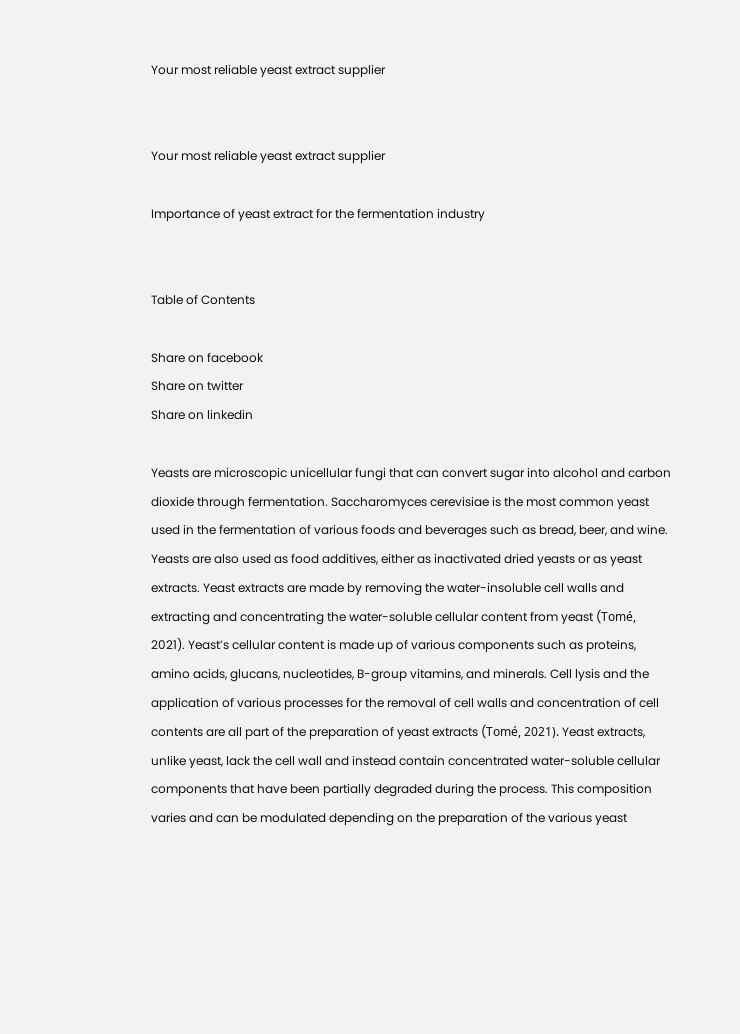Your most reliable yeast extract supplier


Your most reliable yeast extract supplier

Importance of yeast extract for the fermentation industry


Table of Contents

Share on facebook
Share on twitter
Share on linkedin

Yeasts are microscopic unicellular fungi that can convert sugar into alcohol and carbon dioxide through fermentation. Saccharomyces cerevisiae is the most common yeast used in the fermentation of various foods and beverages such as bread, beer, and wine. Yeasts are also used as food additives, either as inactivated dried yeasts or as yeast extracts. Yeast extracts are made by removing the water-insoluble cell walls and extracting and concentrating the water-soluble cellular content from yeast (Tomé, 2021). Yeast’s cellular content is made up of various components such as proteins, amino acids, glucans, nucleotides, B-group vitamins, and minerals. Cell lysis and the application of various processes for the removal of cell walls and concentration of cell contents are all part of the preparation of yeast extracts (Tomé, 2021). Yeast extracts, unlike yeast, lack the cell wall and instead contain concentrated water-soluble cellular components that have been partially degraded during the process. This composition varies and can be modulated depending on the preparation of the various yeast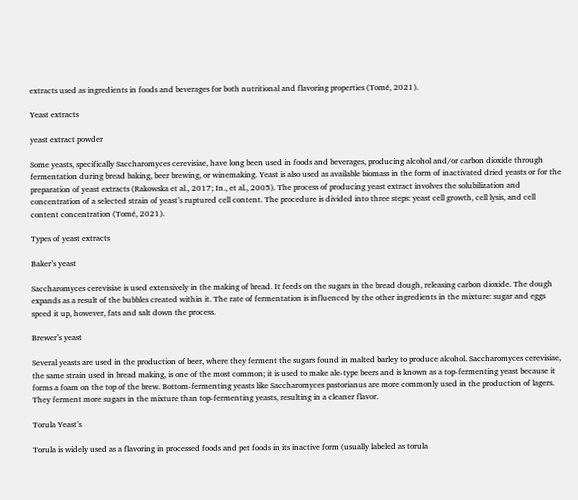extracts used as ingredients in foods and beverages for both nutritional and flavoring properties (Tomé, 2021).

Yeast extracts

yeast extract powder

Some yeasts, specifically Saccharomyces cerevisiae, have long been used in foods and beverages, producing alcohol and/or carbon dioxide through fermentation during bread baking, beer brewing, or winemaking. Yeast is also used as available biomass in the form of inactivated dried yeasts or for the preparation of yeast extracts (Rakowska et al., 2017; In., et al., 2005). The process of producing yeast extract involves the solubilization and concentration of a selected strain of yeast’s ruptured cell content. The procedure is divided into three steps: yeast cell growth, cell lysis, and cell content concentration (Tomé, 2021).

Types of yeast extracts

Baker’s yeast

Saccharomyces cerevisiae is used extensively in the making of bread. It feeds on the sugars in the bread dough, releasing carbon dioxide. The dough expands as a result of the bubbles created within it. The rate of fermentation is influenced by the other ingredients in the mixture: sugar and eggs speed it up, however, fats and salt down the process.

Brewer’s yeast

Several yeasts are used in the production of beer, where they ferment the sugars found in malted barley to produce alcohol. Saccharomyces cerevisiae, the same strain used in bread making, is one of the most common; it is used to make ale-type beers and is known as a top-fermenting yeast because it forms a foam on the top of the brew. Bottom-fermenting yeasts like Saccharomyces pastorianus are more commonly used in the production of lagers. They ferment more sugars in the mixture than top-fermenting yeasts, resulting in a cleaner flavor.

Torula Yeast’s

Torula is widely used as a flavoring in processed foods and pet foods in its inactive form (usually labeled as torula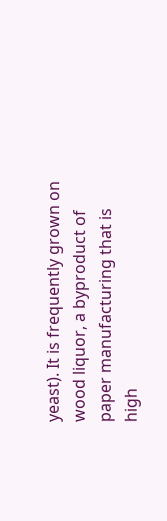yeast). It is frequently grown on wood liquor, a byproduct of paper manufacturing that is high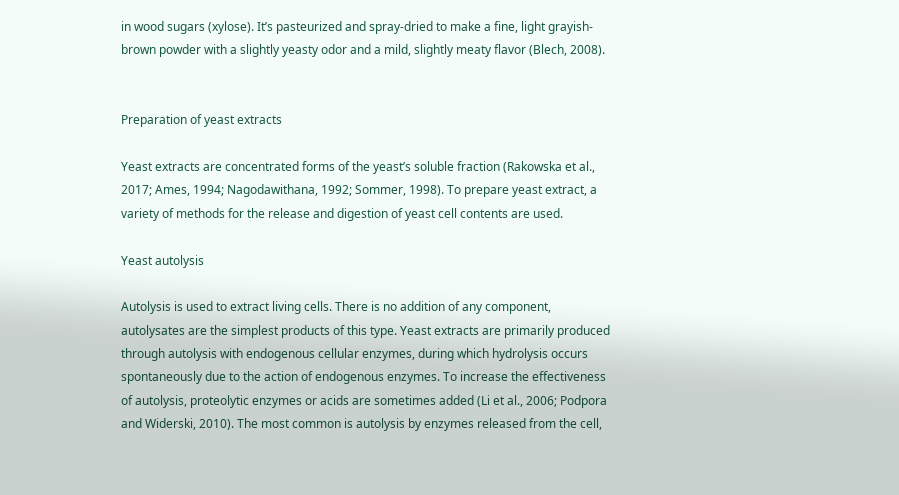in wood sugars (xylose). It’s pasteurized and spray-dried to make a fine, light grayish-brown powder with a slightly yeasty odor and a mild, slightly meaty flavor (Blech, 2008).


Preparation of yeast extracts

Yeast extracts are concentrated forms of the yeast’s soluble fraction (Rakowska et al., 2017; Ames, 1994; Nagodawithana, 1992; Sommer, 1998). To prepare yeast extract, a variety of methods for the release and digestion of yeast cell contents are used.

Yeast autolysis

Autolysis is used to extract living cells. There is no addition of any component, autolysates are the simplest products of this type. Yeast extracts are primarily produced through autolysis with endogenous cellular enzymes, during which hydrolysis occurs spontaneously due to the action of endogenous enzymes. To increase the effectiveness of autolysis, proteolytic enzymes or acids are sometimes added (Li et al., 2006; Podpora and Widerski, 2010). The most common is autolysis by enzymes released from the cell,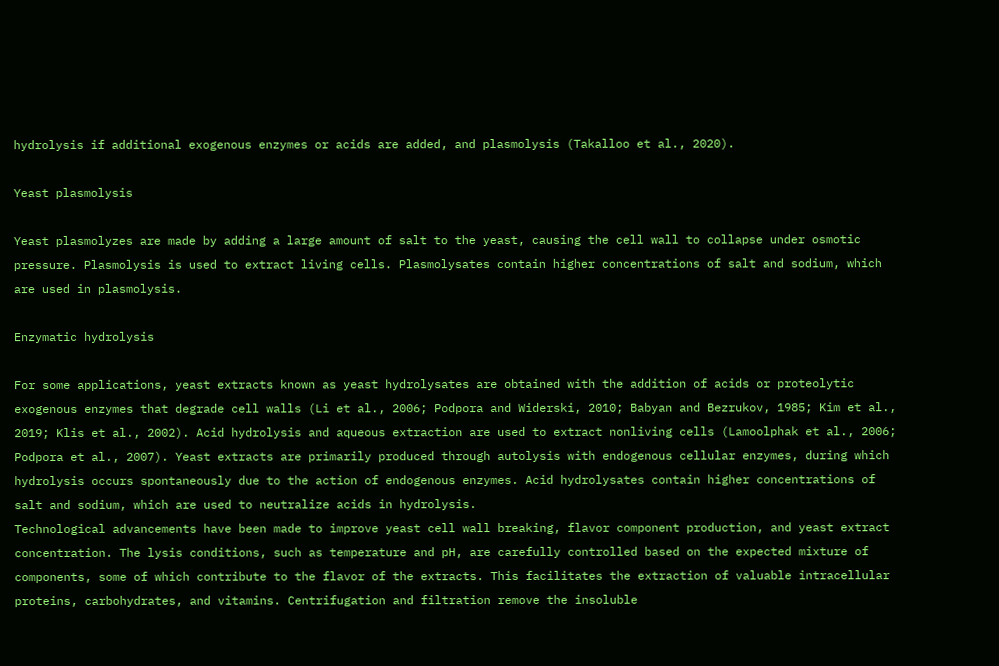hydrolysis if additional exogenous enzymes or acids are added, and plasmolysis (Takalloo et al., 2020).

Yeast plasmolysis

Yeast plasmolyzes are made by adding a large amount of salt to the yeast, causing the cell wall to collapse under osmotic pressure. Plasmolysis is used to extract living cells. Plasmolysates contain higher concentrations of salt and sodium, which are used in plasmolysis.

Enzymatic hydrolysis

For some applications, yeast extracts known as yeast hydrolysates are obtained with the addition of acids or proteolytic exogenous enzymes that degrade cell walls (Li et al., 2006; Podpora and Widerski, 2010; Babyan and Bezrukov, 1985; Kim et al., 2019; Klis et al., 2002). Acid hydrolysis and aqueous extraction are used to extract nonliving cells (Lamoolphak et al., 2006; Podpora et al., 2007). Yeast extracts are primarily produced through autolysis with endogenous cellular enzymes, during which hydrolysis occurs spontaneously due to the action of endogenous enzymes. Acid hydrolysates contain higher concentrations of salt and sodium, which are used to neutralize acids in hydrolysis.
Technological advancements have been made to improve yeast cell wall breaking, flavor component production, and yeast extract concentration. The lysis conditions, such as temperature and pH, are carefully controlled based on the expected mixture of components, some of which contribute to the flavor of the extracts. This facilitates the extraction of valuable intracellular proteins, carbohydrates, and vitamins. Centrifugation and filtration remove the insoluble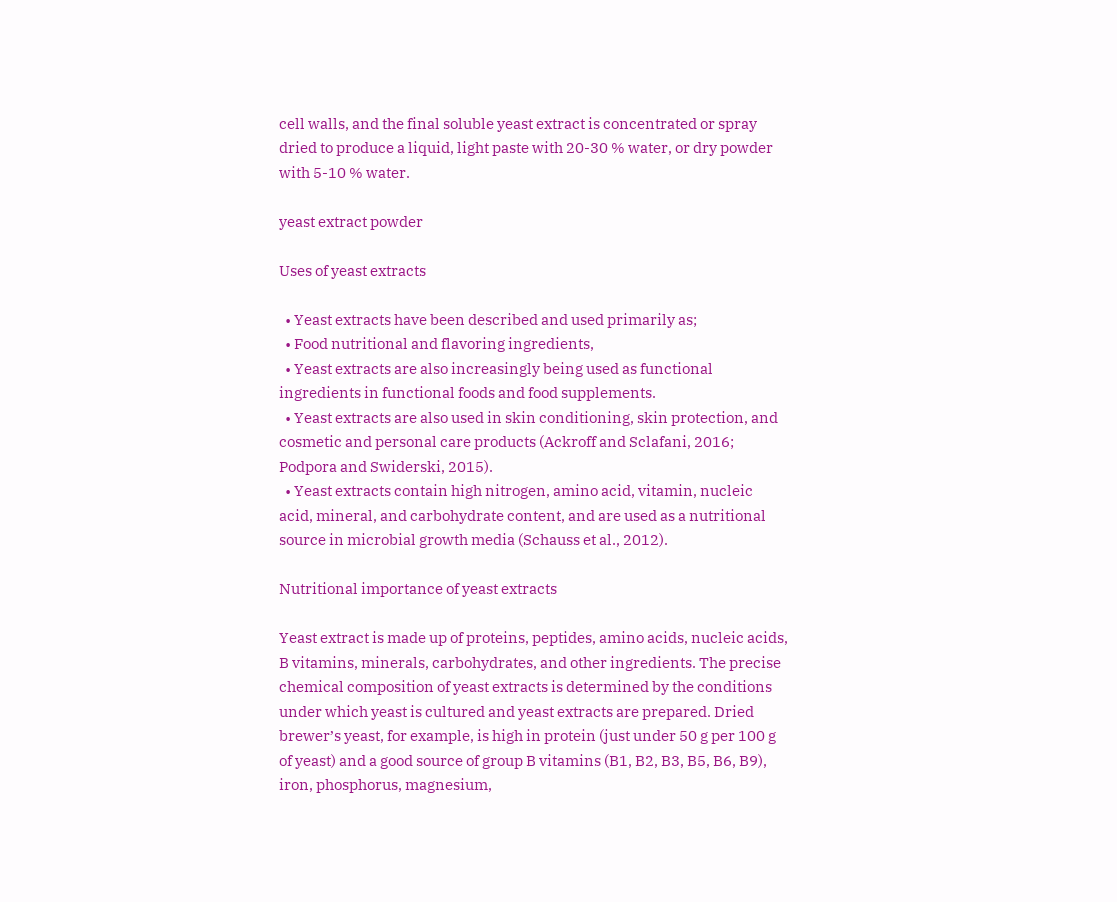cell walls, and the final soluble yeast extract is concentrated or spray dried to produce a liquid, light paste with 20-30 % water, or dry powder with 5-10 % water.

yeast extract powder

Uses of yeast extracts

  • Yeast extracts have been described and used primarily as;
  • Food nutritional and flavoring ingredients,
  • Yeast extracts are also increasingly being used as functional ingredients in functional foods and food supplements.
  • Yeast extracts are also used in skin conditioning, skin protection, and cosmetic and personal care products (Ackroff and Sclafani, 2016; Podpora and Swiderski, 2015).
  • Yeast extracts contain high nitrogen, amino acid, vitamin, nucleic acid, mineral, and carbohydrate content, and are used as a nutritional source in microbial growth media (Schauss et al., 2012).

Nutritional importance of yeast extracts

Yeast extract is made up of proteins, peptides, amino acids, nucleic acids, B vitamins, minerals, carbohydrates, and other ingredients. The precise chemical composition of yeast extracts is determined by the conditions under which yeast is cultured and yeast extracts are prepared. Dried brewer’s yeast, for example, is high in protein (just under 50 g per 100 g of yeast) and a good source of group B vitamins (B1, B2, B3, B5, B6, B9), iron, phosphorus, magnesium,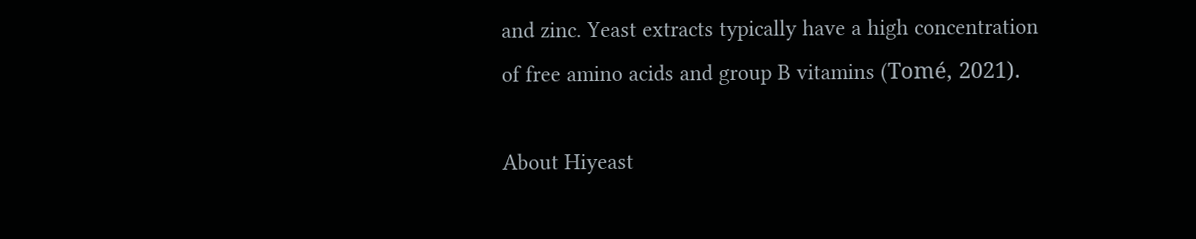and zinc. Yeast extracts typically have a high concentration of free amino acids and group B vitamins (Tomé, 2021).

About Hiyeast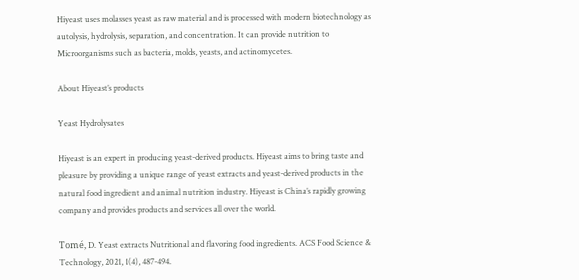Hiyeast uses molasses yeast as raw material and is processed with modern biotechnology as autolysis, hydrolysis, separation, and concentration. It can provide nutrition to Microorganisms such as bacteria, molds, yeasts, and actinomycetes.

About Hiyeast’s products

Yeast Hydrolysates

Hiyeast is an expert in producing yeast-derived products. Hiyeast aims to bring taste and pleasure by providing a unique range of yeast extracts and yeast-derived products in the natural food ingredient and animal nutrition industry. Hiyeast is China’s rapidly growing company and provides products and services all over the world.

Tomé, D. Yeast extracts Nutritional and flavoring food ingredients. ACS Food Science & Technology, 2021, 1(4), 487-494.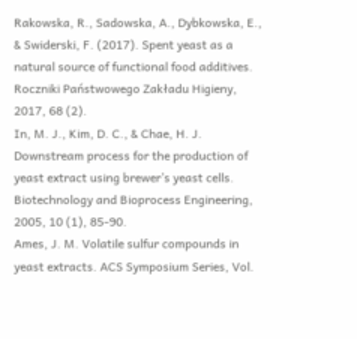Rakowska, R., Sadowska, A., Dybkowska, E., & Swiderski, F. (2017). Spent yeast as a natural source of functional food additives. Roczniki Państwowego Zakładu Higieny, 2017, 68 (2).
In, M. J., Kim, D. C., & Chae, H. J. Downstream process for the production of yeast extract using brewer’s yeast cells. Biotechnology and Bioprocess Engineering, 2005, 10 (1), 85-90.
Ames, J. M. Volatile sulfur compounds in yeast extracts. ACS Symposium Series, Vol.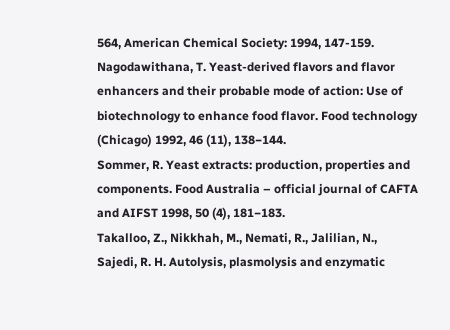564, American Chemical Society: 1994, 147-159.
Nagodawithana, T. Yeast-derived flavors and flavor enhancers and their probable mode of action: Use of biotechnology to enhance food flavor. Food technology (Chicago) 1992, 46 (11), 138−144.
Sommer, R. Yeast extracts: production, properties and components. Food Australia – official journal of CAFTA and AIFST 1998, 50 (4), 181−183.
Takalloo, Z., Nikkhah, M., Nemati, R., Jalilian, N., Sajedi, R. H. Autolysis, plasmolysis and enzymatic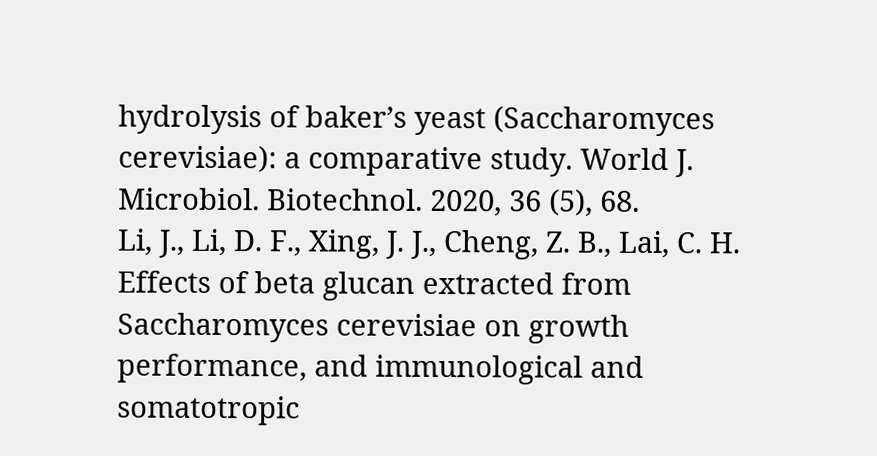hydrolysis of baker’s yeast (Saccharomyces cerevisiae): a comparative study. World J. Microbiol. Biotechnol. 2020, 36 (5), 68.
Li, J., Li, D. F., Xing, J. J., Cheng, Z. B., Lai, C. H. Effects of beta glucan extracted from Saccharomyces cerevisiae on growth performance, and immunological and somatotropic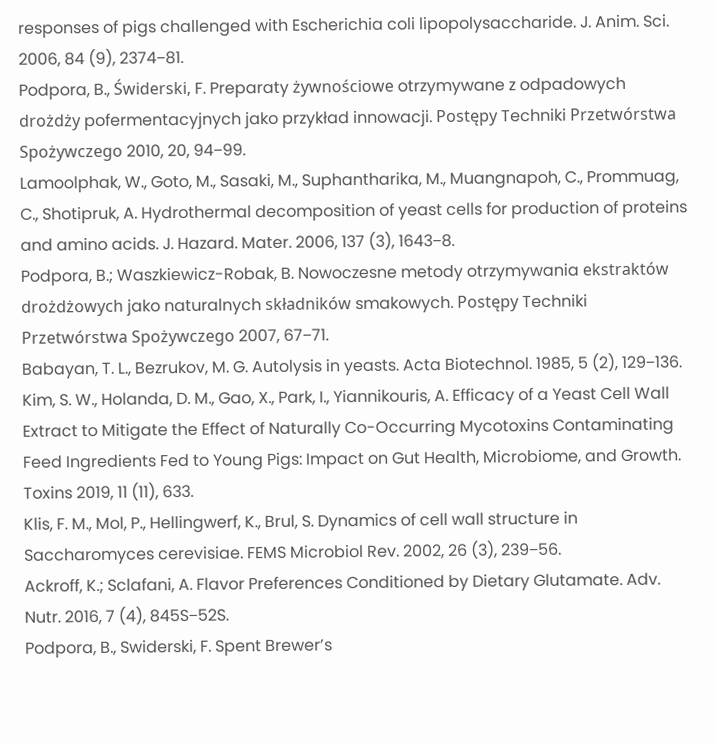responses of pigs challenged with Escherichia coli lipopolysaccharide. J. Anim. Sci. 2006, 84 (9), 2374−81.
Podpora, B., Świderski, F. Preparaty żywnościowe otrzymywane z odpadowych drożdży pofermentacyjnych jako przykład innowacji. Postępy Techniki Przetwórstwa Spożywczego 2010, 20, 94−99.
Lamoolphak, W., Goto, M., Sasaki, M., Suphantharika, M., Muangnapoh, C., Prommuag, C., Shotipruk, A. Hydrothermal decomposition of yeast cells for production of proteins and amino acids. J. Hazard. Mater. 2006, 137 (3), 1643−8.
Podpora, B.; Waszkiewicz-Robak, B. Nowoczesne metody otrzymywania ekstraktów drożdżowych jako naturalnych składników smakowych. Postępy Techniki Przetwórstwa Spożywczego 2007, 67−71.
Babayan, T. L., Bezrukov, M. G. Autolysis in yeasts. Acta Biotechnol. 1985, 5 (2), 129−136.
Kim, S. W., Holanda, D. M., Gao, X., Park, I., Yiannikouris, A. Efficacy of a Yeast Cell Wall Extract to Mitigate the Effect of Naturally Co-Occurring Mycotoxins Contaminating Feed Ingredients Fed to Young Pigs: Impact on Gut Health, Microbiome, and Growth. Toxins 2019, 11 (11), 633.
Klis, F. M., Mol, P., Hellingwerf, K., Brul, S. Dynamics of cell wall structure in Saccharomyces cerevisiae. FEMS Microbiol Rev. 2002, 26 (3), 239−56.
Ackroff, K.; Sclafani, A. Flavor Preferences Conditioned by Dietary Glutamate. Adv. Nutr. 2016, 7 (4), 845S−52S.
Podpora, B., Swiderski, F. Spent Brewer’s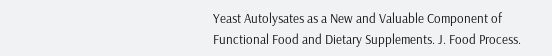Yeast Autolysates as a New and Valuable Component of Functional Food and Dietary Supplements. J. Food Process.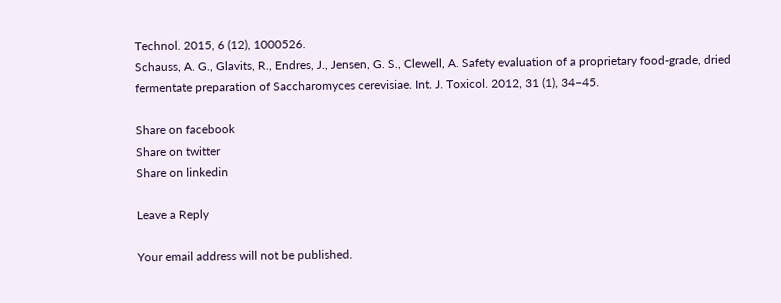Technol. 2015, 6 (12), 1000526.
Schauss, A. G., Glavits, R., Endres, J., Jensen, G. S., Clewell, A. Safety evaluation of a proprietary food-grade, dried fermentate preparation of Saccharomyces cerevisiae. Int. J. Toxicol. 2012, 31 (1), 34−45.

Share on facebook
Share on twitter
Share on linkedin

Leave a Reply

Your email address will not be published.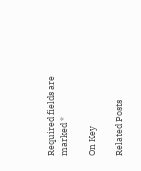Required fields are marked *

On Key

Related Posts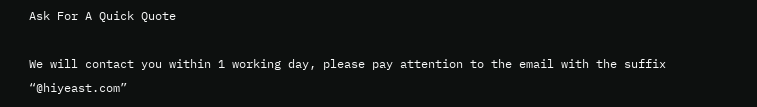Ask For A Quick Quote

We will contact you within 1 working day, please pay attention to the email with the suffix “@hiyeast.com”